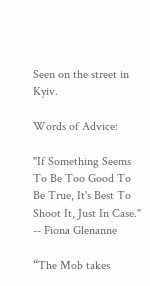Seen on the street in Kyiv.

Words of Advice:

"If Something Seems To Be Too Good To Be True, It's Best To Shoot It, Just In Case." -- Fiona Glenanne

“The Mob takes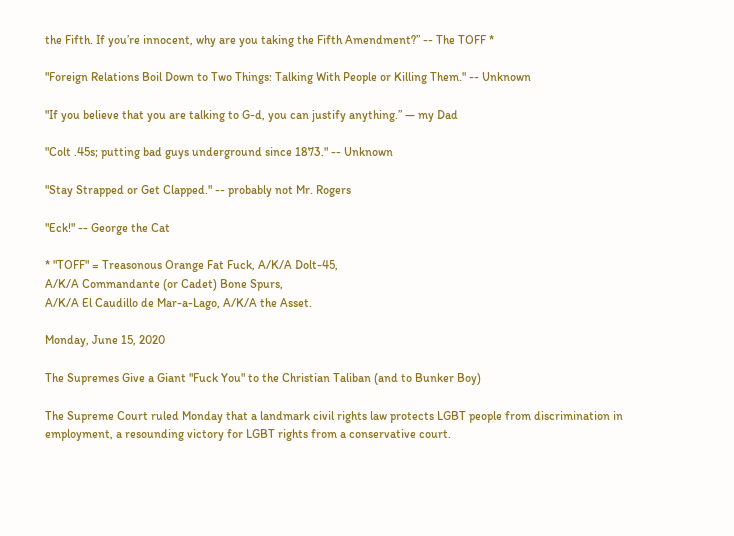the Fifth. If you’re innocent, why are you taking the Fifth Amendment?” -- The TOFF *

"Foreign Relations Boil Down to Two Things: Talking With People or Killing Them." -- Unknown

"If you believe that you are talking to G-d, you can justify anything.” — my Dad

"Colt .45s; putting bad guys underground since 1873." -- Unknown

"Stay Strapped or Get Clapped." -- probably not Mr. Rogers

"Eck!" -- George the Cat

* "TOFF" = Treasonous Orange Fat Fuck, A/K/A Dolt-45,
A/K/A Commandante (or Cadet) Bone Spurs,
A/K/A El Caudillo de Mar-a-Lago, A/K/A the Asset.

Monday, June 15, 2020

The Supremes Give a Giant "Fuck You" to the Christian Taliban (and to Bunker Boy)

The Supreme Court ruled Monday that a landmark civil rights law protects LGBT people from discrimination in employment, a resounding victory for LGBT rights from a conservative court.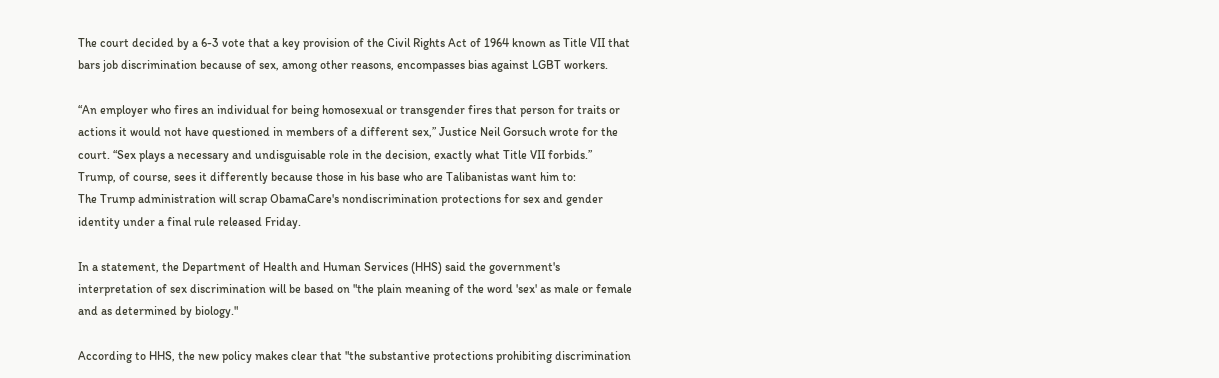The court decided by a 6-3 vote that a key provision of the Civil Rights Act of 1964 known as Title VII that bars job discrimination because of sex, among other reasons, encompasses bias against LGBT workers.

“An employer who fires an individual for being homosexual or transgender fires that person for traits or actions it would not have questioned in members of a different sex,” Justice Neil Gorsuch wrote for the court. “Sex plays a necessary and undisguisable role in the decision, exactly what Title VII forbids.”
Trump, of course, sees it differently because those in his base who are Talibanistas want him to:
The Trump administration will scrap ObamaCare's nondiscrimination protections for sex and gender identity under a final rule released Friday.

In a statement, the Department of Health and Human Services (HHS) said the government's interpretation of sex discrimination will be based on "the plain meaning of the word 'sex' as male or female and as determined by biology."

According to HHS, the new policy makes clear that "the substantive protections prohibiting discrimination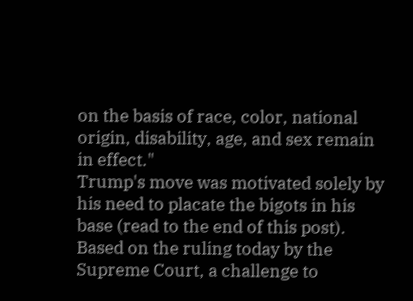on the basis of race, color, national origin, disability, age, and sex remain in effect."
Trump's move was motivated solely by his need to placate the bigots in his base (read to the end of this post). Based on the ruling today by the Supreme Court, a challenge to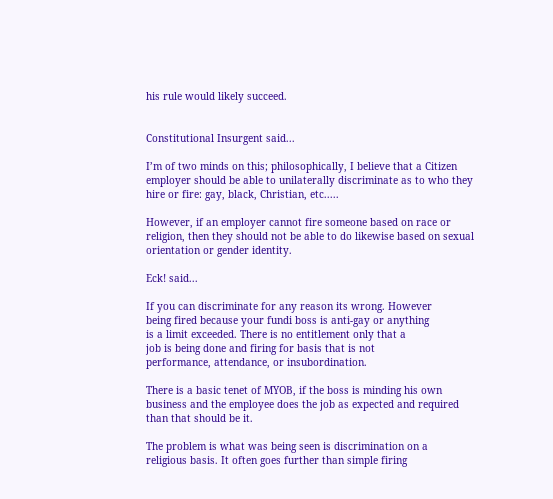his rule would likely succeed.


Constitutional Insurgent said...

I’m of two minds on this; philosophically, I believe that a Citizen employer should be able to unilaterally discriminate as to who they hire or fire: gay, black, Christian, etc.....

However, if an employer cannot fire someone based on race or religion, then they should not be able to do likewise based on sexual orientation or gender identity.

Eck! said...

If you can discriminate for any reason its wrong. However
being fired because your fundi boss is anti-gay or anything
is a limit exceeded. There is no entitlement only that a
job is being done and firing for basis that is not
performance, attendance, or insubordination.

There is a basic tenet of MYOB, if the boss is minding his own
business and the employee does the job as expected and required
than that should be it.

The problem is what was being seen is discrimination on a
religious basis. It often goes further than simple firing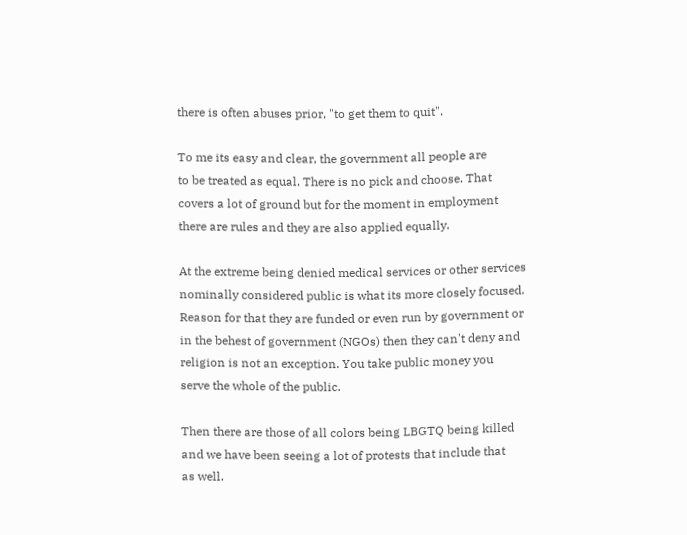there is often abuses prior, "to get them to quit".

To me its easy and clear, the government all people are
to be treated as equal. There is no pick and choose. That
covers a lot of ground but for the moment in employment
there are rules and they are also applied equally.

At the extreme being denied medical services or other services
nominally considered public is what its more closely focused.
Reason for that they are funded or even run by government or
in the behest of government (NGOs) then they can't deny and
religion is not an exception. You take public money you
serve the whole of the public.

Then there are those of all colors being LBGTQ being killed
and we have been seeing a lot of protests that include that
as well.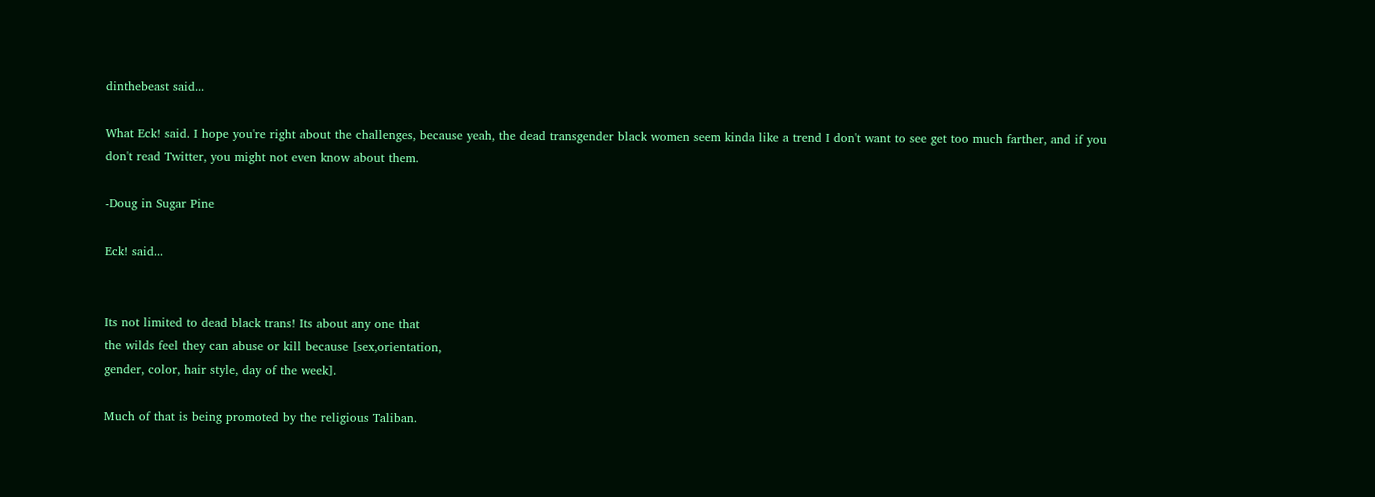dinthebeast said...

What Eck! said. I hope you're right about the challenges, because yeah, the dead transgender black women seem kinda like a trend I don't want to see get too much farther, and if you don't read Twitter, you might not even know about them.

-Doug in Sugar Pine

Eck! said...


Its not limited to dead black trans! Its about any one that
the wilds feel they can abuse or kill because [sex,orientation,
gender, color, hair style, day of the week].

Much of that is being promoted by the religious Taliban.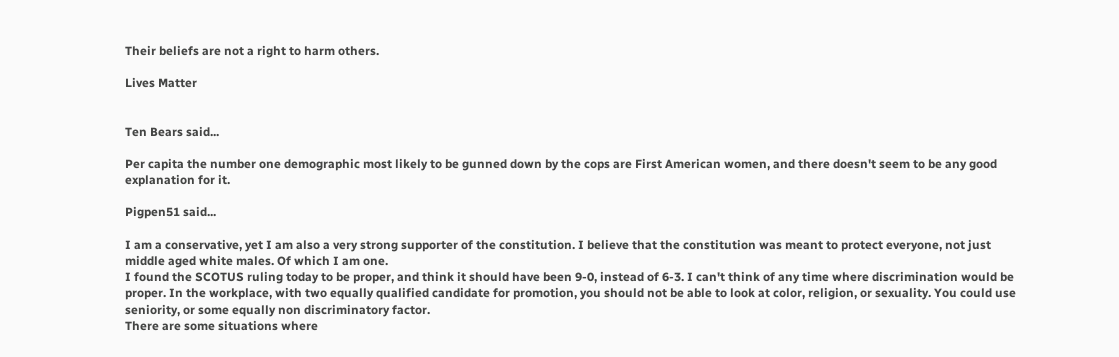Their beliefs are not a right to harm others.

Lives Matter


Ten Bears said...

Per capita the number one demographic most likely to be gunned down by the cops are First American women, and there doesn't seem to be any good explanation for it.

Pigpen51 said...

I am a conservative, yet I am also a very strong supporter of the constitution. I believe that the constitution was meant to protect everyone, not just middle aged white males. Of which I am one.
I found the SCOTUS ruling today to be proper, and think it should have been 9-0, instead of 6-3. I can't think of any time where discrimination would be proper. In the workplace, with two equally qualified candidate for promotion, you should not be able to look at color, religion, or sexuality. You could use seniority, or some equally non discriminatory factor.
There are some situations where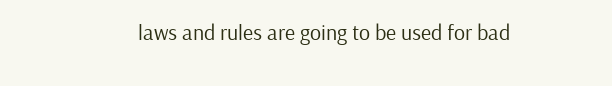laws and rules are going to be used for bad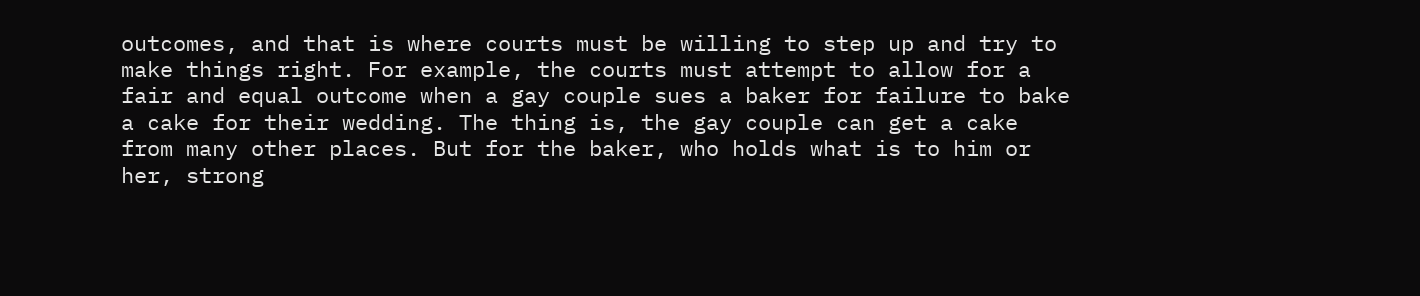outcomes, and that is where courts must be willing to step up and try to make things right. For example, the courts must attempt to allow for a fair and equal outcome when a gay couple sues a baker for failure to bake a cake for their wedding. The thing is, the gay couple can get a cake from many other places. But for the baker, who holds what is to him or her, strong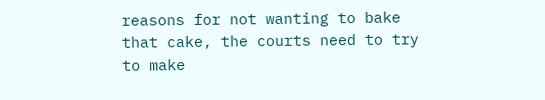reasons for not wanting to bake that cake, the courts need to try to make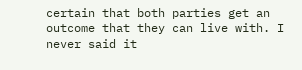certain that both parties get an outcome that they can live with. I never said it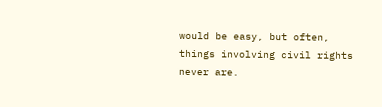would be easy, but often, things involving civil rights never are.